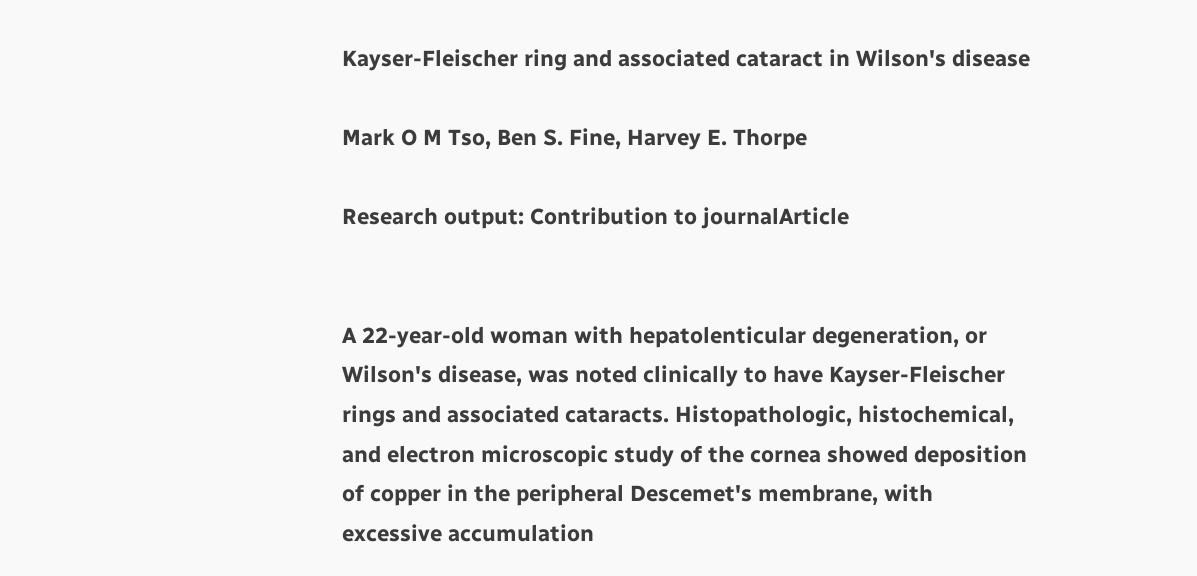Kayser-Fleischer ring and associated cataract in Wilson's disease

Mark O M Tso, Ben S. Fine, Harvey E. Thorpe

Research output: Contribution to journalArticle


A 22-year-old woman with hepatolenticular degeneration, or Wilson's disease, was noted clinically to have Kayser-Fleischer rings and associated cataracts. Histopathologic, histochemical, and electron microscopic study of the cornea showed deposition of copper in the peripheral Descemet's membrane, with excessive accumulation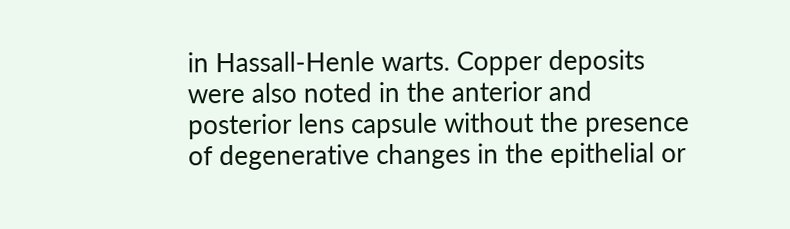in Hassall-Henle warts. Copper deposits were also noted in the anterior and posterior lens capsule without the presence of degenerative changes in the epithelial or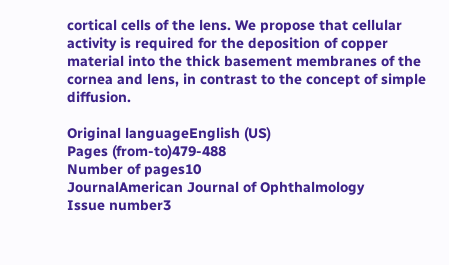cortical cells of the lens. We propose that cellular activity is required for the deposition of copper material into the thick basement membranes of the cornea and lens, in contrast to the concept of simple diffusion.

Original languageEnglish (US)
Pages (from-to)479-488
Number of pages10
JournalAmerican Journal of Ophthalmology
Issue number3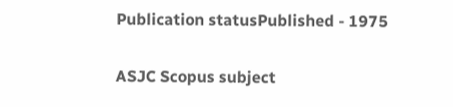Publication statusPublished - 1975


ASJC Scopus subject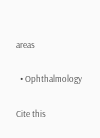areas

  • Ophthalmology

Cite this